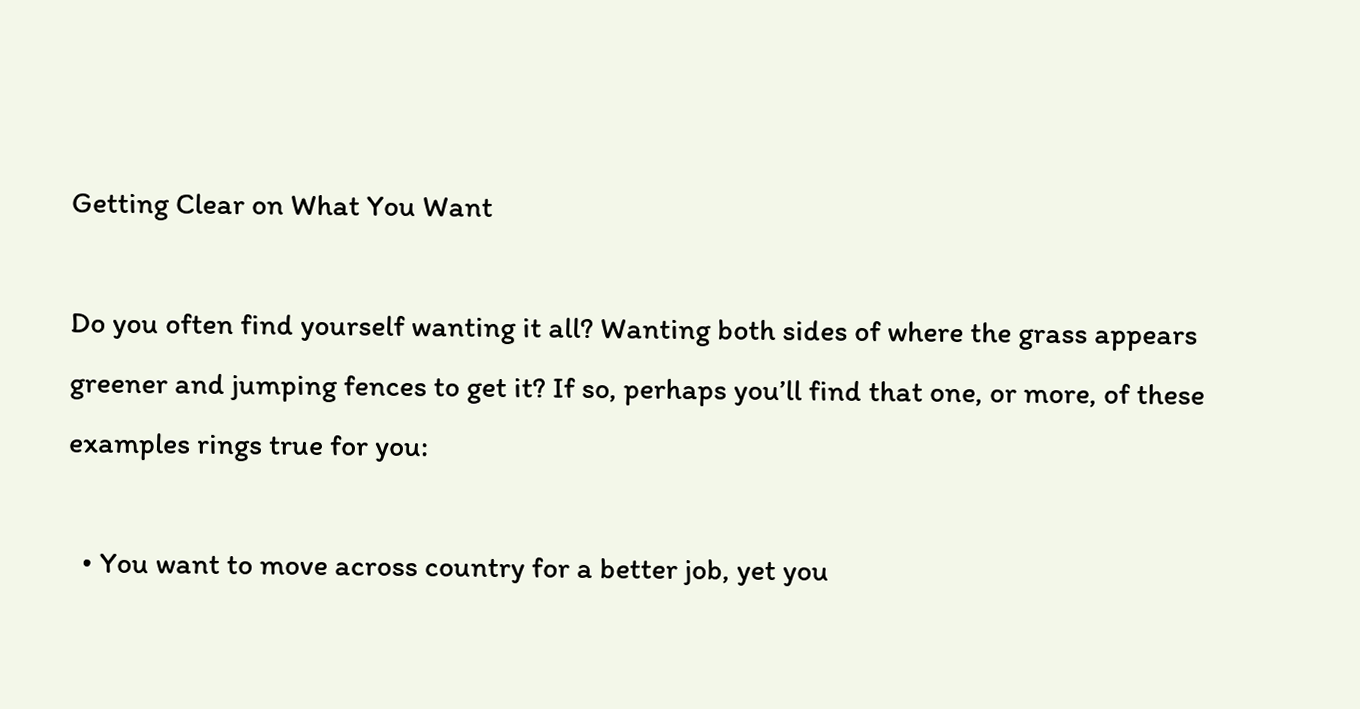Getting Clear on What You Want

Do you often find yourself wanting it all? Wanting both sides of where the grass appears greener and jumping fences to get it? If so, perhaps you’ll find that one, or more, of these examples rings true for you:

  • You want to move across country for a better job, yet you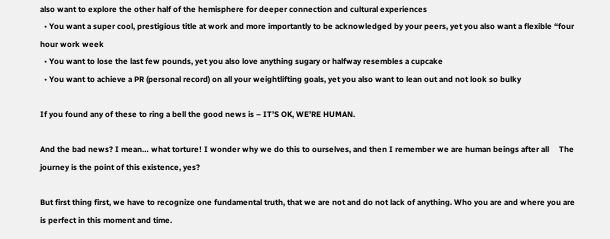also want to explore the other half of the hemisphere for deeper connection and cultural experiences
  • You want a super cool, prestigious title at work and more importantly to be acknowledged by your peers, yet you also want a flexible “four hour work week
  • You want to lose the last few pounds, yet you also love anything sugary or halfway resembles a cupcake
  • You want to achieve a PR (personal record) on all your weightlifting goals, yet you also want to lean out and not look so bulky

If you found any of these to ring a bell the good news is – IT’S OK, WE’RE HUMAN.

And the bad news? I mean… what torture! I wonder why we do this to ourselves, and then I remember we are human beings after all     The journey is the point of this existence, yes?

But first thing first, we have to recognize one fundamental truth, that we are not and do not lack of anything. Who you are and where you are is perfect in this moment and time.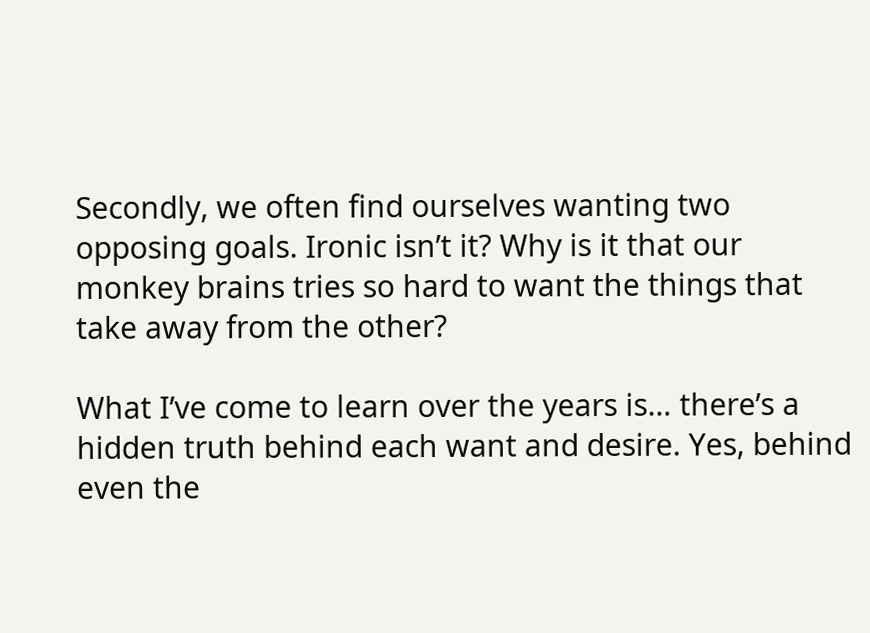Secondly, we often find ourselves wanting two opposing goals. Ironic isn’t it? Why is it that our monkey brains tries so hard to want the things that take away from the other?

What I’ve come to learn over the years is… there’s a hidden truth behind each want and desire. Yes, behind even the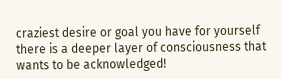craziest desire or goal you have for yourself there is a deeper layer of consciousness that wants to be acknowledged!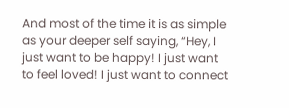And most of the time it is as simple as your deeper self saying, “Hey, I just want to be happy! I just want to feel loved! I just want to connect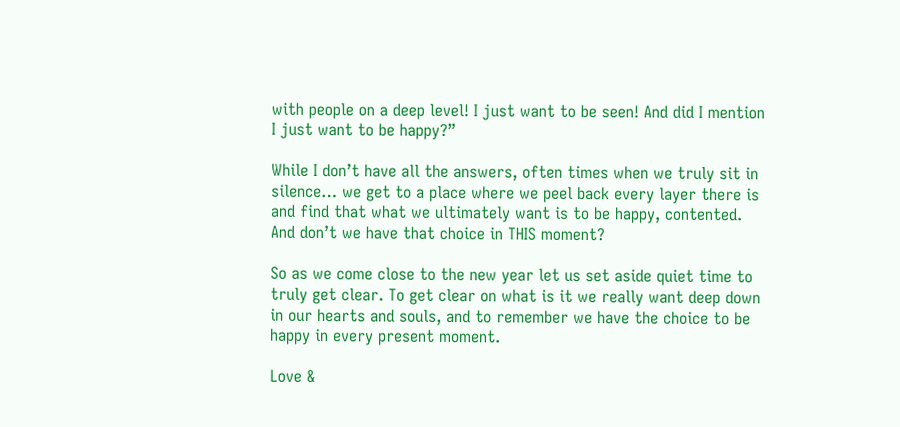with people on a deep level! I just want to be seen! And did I mention I just want to be happy?”

While I don’t have all the answers, often times when we truly sit in silence… we get to a place where we peel back every layer there is and find that what we ultimately want is to be happy, contented. And don’t we have that choice in THIS moment?

So as we come close to the new year let us set aside quiet time to truly get clear. To get clear on what is it we really want deep down in our hearts and souls, and to remember we have the choice to be happy in every present moment.

Love &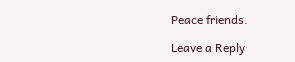Peace friends.

Leave a Reply